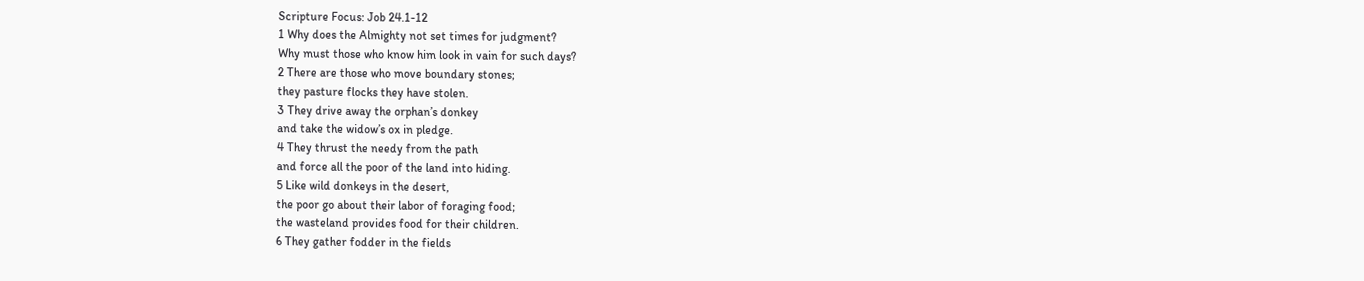Scripture Focus: Job 24.1-12
1 Why does the Almighty not set times for judgment?
Why must those who know him look in vain for such days?
2 There are those who move boundary stones;
they pasture flocks they have stolen.
3 They drive away the orphan’s donkey
and take the widow’s ox in pledge.
4 They thrust the needy from the path
and force all the poor of the land into hiding.
5 Like wild donkeys in the desert,
the poor go about their labor of foraging food;
the wasteland provides food for their children.
6 They gather fodder in the fields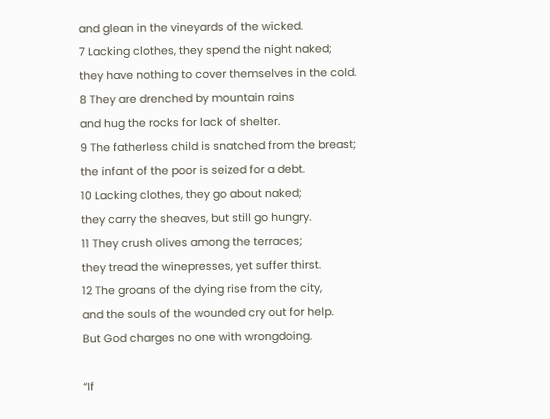and glean in the vineyards of the wicked.
7 Lacking clothes, they spend the night naked;
they have nothing to cover themselves in the cold.
8 They are drenched by mountain rains
and hug the rocks for lack of shelter.
9 The fatherless child is snatched from the breast;
the infant of the poor is seized for a debt.
10 Lacking clothes, they go about naked;
they carry the sheaves, but still go hungry.
11 They crush olives among the terraces;
they tread the winepresses, yet suffer thirst.
12 The groans of the dying rise from the city,
and the souls of the wounded cry out for help.
But God charges no one with wrongdoing.

“If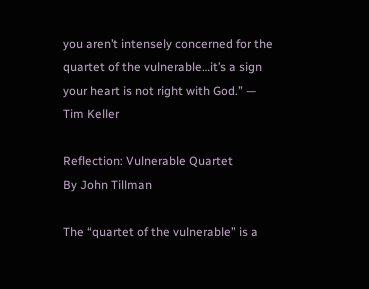you aren’t intensely concerned for the quartet of the vulnerable…it’s a sign your heart is not right with God.” — Tim Keller

Reflection: Vulnerable Quartet
By John Tillman

The “quartet of the vulnerable” is a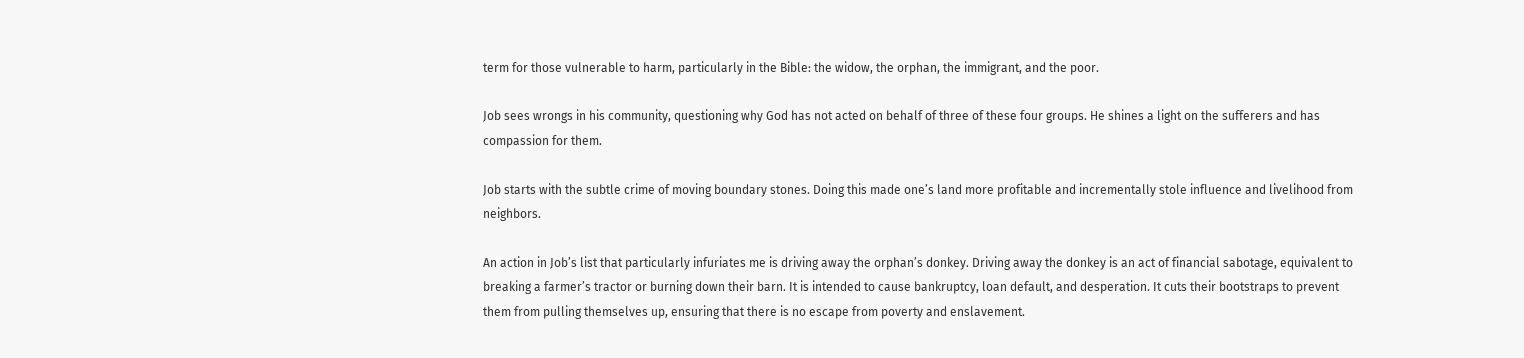term for those vulnerable to harm, particularly in the Bible: the widow, the orphan, the immigrant, and the poor.

Job sees wrongs in his community, questioning why God has not acted on behalf of three of these four groups. He shines a light on the sufferers and has compassion for them.

Job starts with the subtle crime of moving boundary stones. Doing this made one’s land more profitable and incrementally stole influence and livelihood from neighbors.

An action in Job’s list that particularly infuriates me is driving away the orphan’s donkey. Driving away the donkey is an act of financial sabotage, equivalent to breaking a farmer’s tractor or burning down their barn. It is intended to cause bankruptcy, loan default, and desperation. It cuts their bootstraps to prevent them from pulling themselves up, ensuring that there is no escape from poverty and enslavement.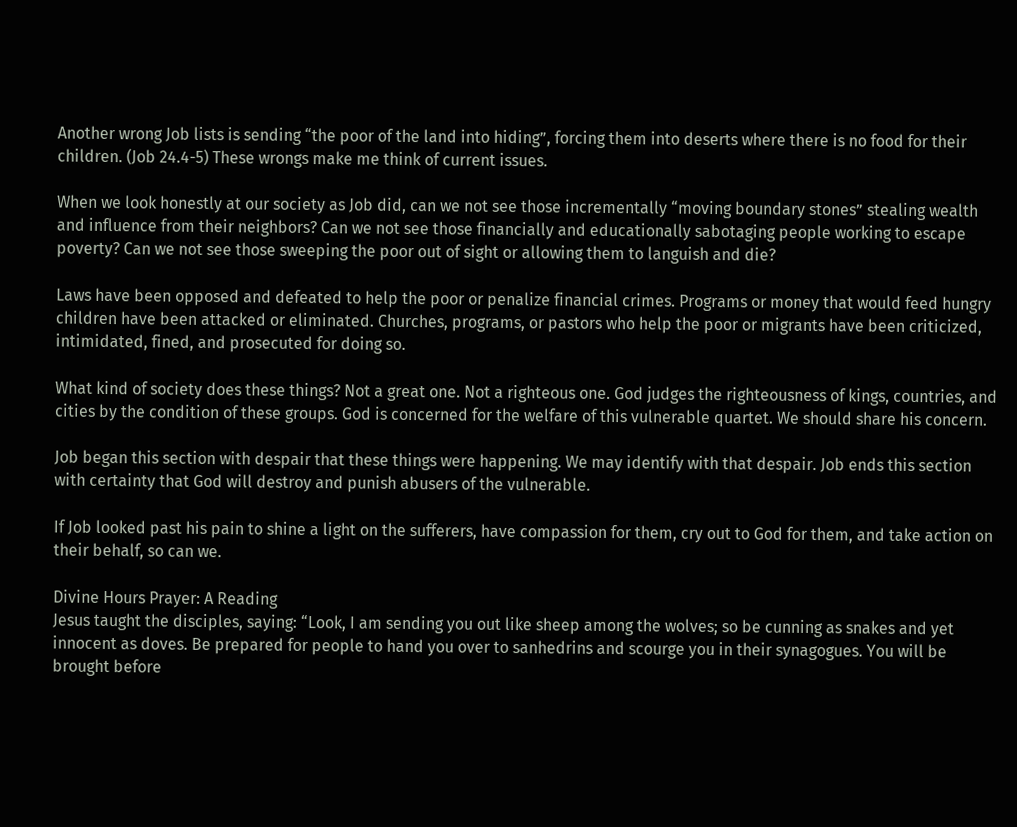Another wrong Job lists is sending “the poor of the land into hiding”, forcing them into deserts where there is no food for their children. (Job 24.4-5) These wrongs make me think of current issues.

When we look honestly at our society as Job did, can we not see those incrementally “moving boundary stones” stealing wealth and influence from their neighbors? Can we not see those financially and educationally sabotaging people working to escape poverty? Can we not see those sweeping the poor out of sight or allowing them to languish and die?

Laws have been opposed and defeated to help the poor or penalize financial crimes. Programs or money that would feed hungry children have been attacked or eliminated. Churches, programs, or pastors who help the poor or migrants have been criticized, intimidated, fined, and prosecuted for doing so.

What kind of society does these things? Not a great one. Not a righteous one. God judges the righteousness of kings, countries, and cities by the condition of these groups. God is concerned for the welfare of this vulnerable quartet. We should share his concern.

Job began this section with despair that these things were happening. We may identify with that despair. Job ends this section with certainty that God will destroy and punish abusers of the vulnerable.

If Job looked past his pain to shine a light on the sufferers, have compassion for them, cry out to God for them, and take action on their behalf, so can we.

Divine Hours Prayer: A Reading
Jesus taught the disciples, saying: “Look, I am sending you out like sheep among the wolves; so be cunning as snakes and yet innocent as doves. Be prepared for people to hand you over to sanhedrins and scourge you in their synagogues. You will be brought before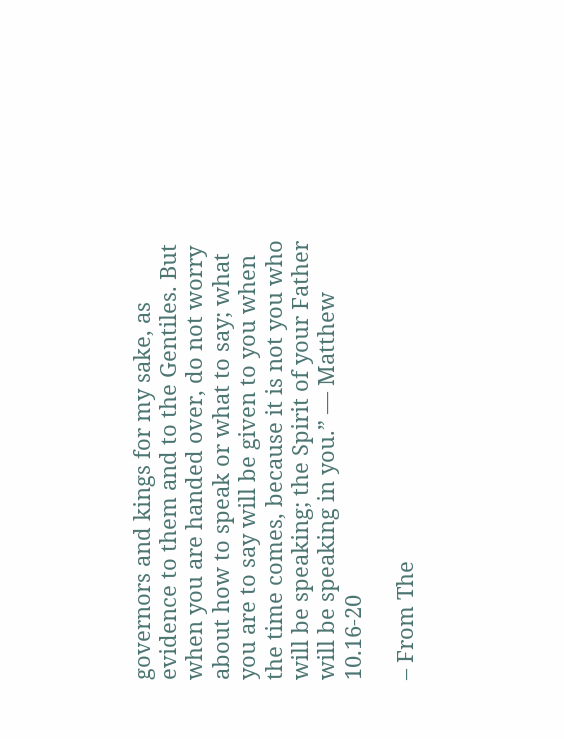governors and kings for my sake, as evidence to them and to the Gentiles. But when you are handed over, do not worry about how to speak or what to say; what you are to say will be given to you when the time comes, because it is not you who will be speaking; the Spirit of your Father will be speaking in you.” — Matthew 10.16-20

– From The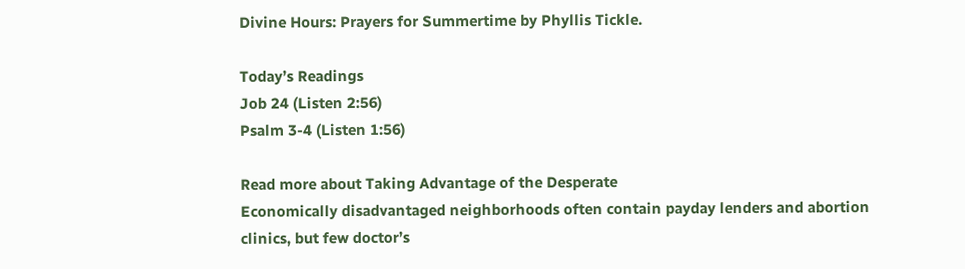Divine Hours: Prayers for Summertime by Phyllis Tickle.

Today’s Readings
Job 24 (Listen 2:56)
Psalm 3-4 (Listen 1:56)

Read more about Taking Advantage of the Desperate
Economically disadvantaged neighborhoods often contain payday lenders and abortion clinics, but few doctor’s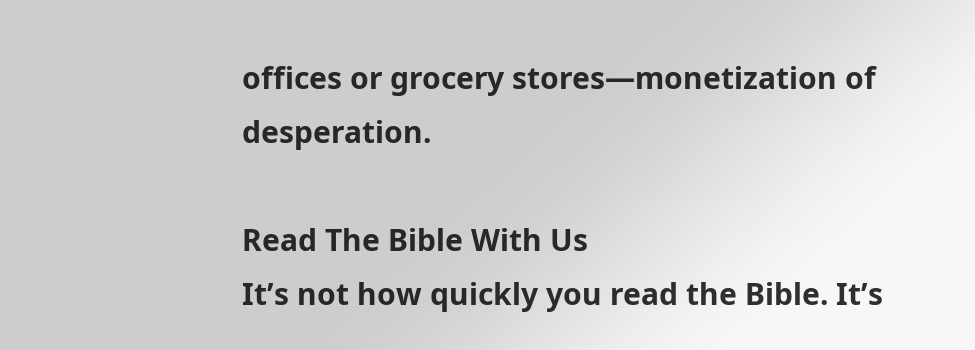offices or grocery stores—monetization of desperation.

Read The Bible With Us
It’s not how quickly you read the Bible. It’s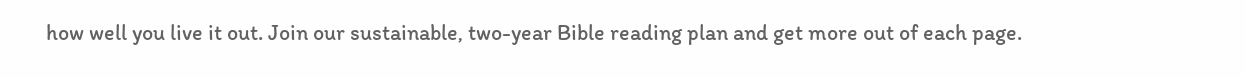how well you live it out. Join our sustainable, two-year Bible reading plan and get more out of each page.